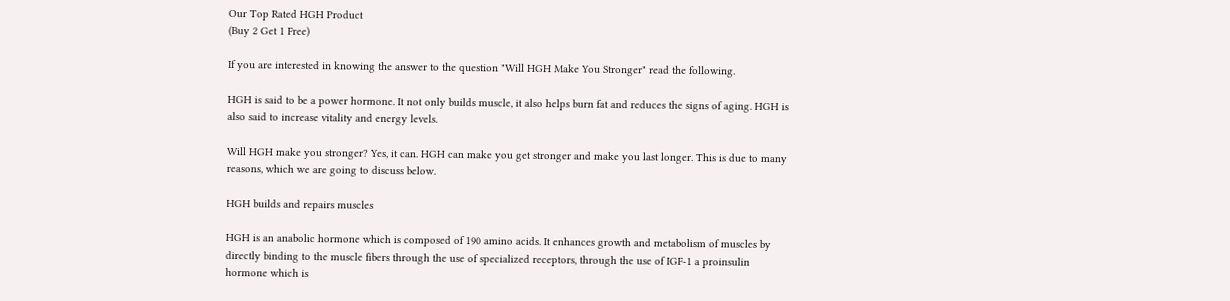Our Top Rated HGH Product
(Buy 2 Get 1 Free)

If you are interested in knowing the answer to the question "Will HGH Make You Stronger" read the following.

HGH is said to be a power hormone. It not only builds muscle, it also helps burn fat and reduces the signs of aging. HGH is also said to increase vitality and energy levels.

Will HGH make you stronger? Yes, it can. HGH can make you get stronger and make you last longer. This is due to many reasons, which we are going to discuss below.

HGH builds and repairs muscles

HGH is an anabolic hormone which is composed of 190 amino acids. It enhances growth and metabolism of muscles by directly binding to the muscle fibers through the use of specialized receptors, through the use of IGF-1 a proinsulin hormone which is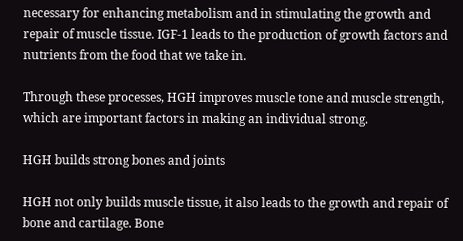necessary for enhancing metabolism and in stimulating the growth and repair of muscle tissue. IGF-1 leads to the production of growth factors and nutrients from the food that we take in.

Through these processes, HGH improves muscle tone and muscle strength, which are important factors in making an individual strong.

HGH builds strong bones and joints

HGH not only builds muscle tissue, it also leads to the growth and repair of bone and cartilage. Bone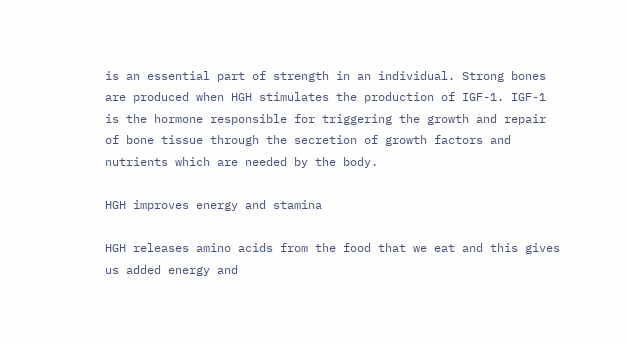is an essential part of strength in an individual. Strong bones are produced when HGH stimulates the production of IGF-1. IGF-1 is the hormone responsible for triggering the growth and repair of bone tissue through the secretion of growth factors and nutrients which are needed by the body.

HGH improves energy and stamina

HGH releases amino acids from the food that we eat and this gives us added energy and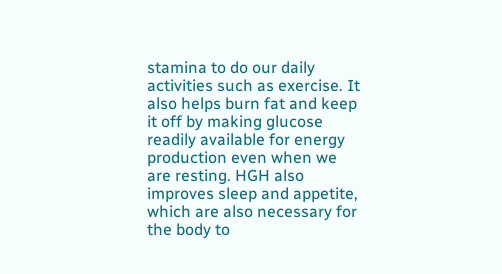stamina to do our daily activities such as exercise. It also helps burn fat and keep it off by making glucose readily available for energy production even when we are resting. HGH also improves sleep and appetite, which are also necessary for the body to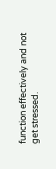function effectively and not get stressed.